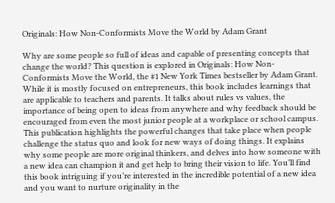Originals: How Non-Conformists Move the World by Adam Grant

Why are some people so full of ideas and capable of presenting concepts that change the world? This question is explored in Originals: How Non-Conformists Move the World, the #1 New York Times bestseller by Adam Grant. While it is mostly focused on entrepreneurs, this book includes learnings that are applicable to teachers and parents. It talks about rules vs values, the importance of being open to ideas from anywhere and why feedback should be encouraged from even the most junior people at a workplace or school campus. This publication highlights the powerful changes that take place when people challenge the status quo and look for new ways of doing things. It explains why some people are more original thinkers, and delves into how someone with a new idea can champion it and get help to bring their vision to life. You’ll find this book intriguing if you’re interested in the incredible potential of a new idea and you want to nurture originality in the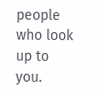people who look up to you.